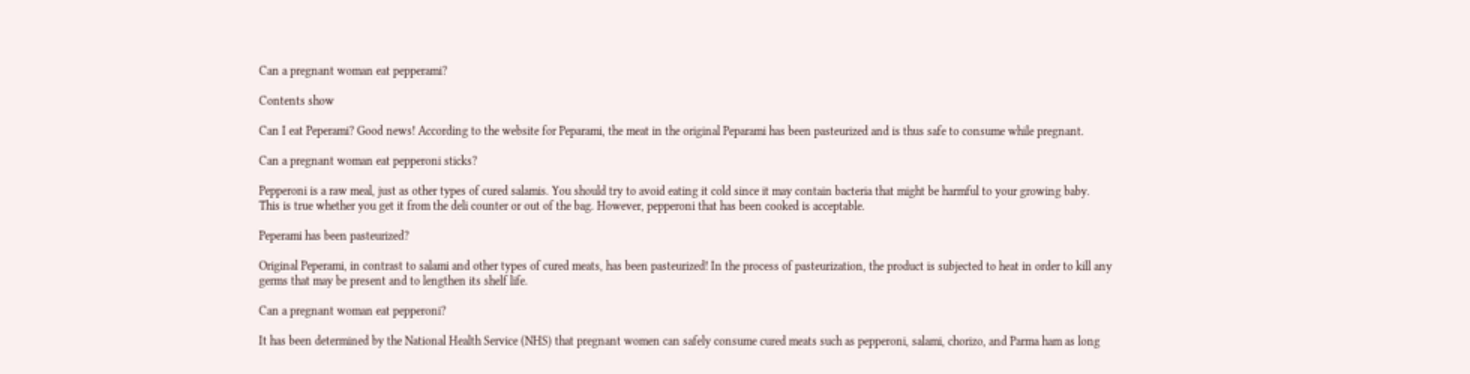Can a pregnant woman eat pepperami?

Contents show

Can I eat Peperami? Good news! According to the website for Peparami, the meat in the original Peparami has been pasteurized and is thus safe to consume while pregnant.

Can a pregnant woman eat pepperoni sticks?

Pepperoni is a raw meal, just as other types of cured salamis. You should try to avoid eating it cold since it may contain bacteria that might be harmful to your growing baby. This is true whether you get it from the deli counter or out of the bag. However, pepperoni that has been cooked is acceptable.

Peperami has been pasteurized?

Original Peperami, in contrast to salami and other types of cured meats, has been pasteurized! In the process of pasteurization, the product is subjected to heat in order to kill any germs that may be present and to lengthen its shelf life.

Can a pregnant woman eat pepperoni?

It has been determined by the National Health Service (NHS) that pregnant women can safely consume cured meats such as pepperoni, salami, chorizo, and Parma ham as long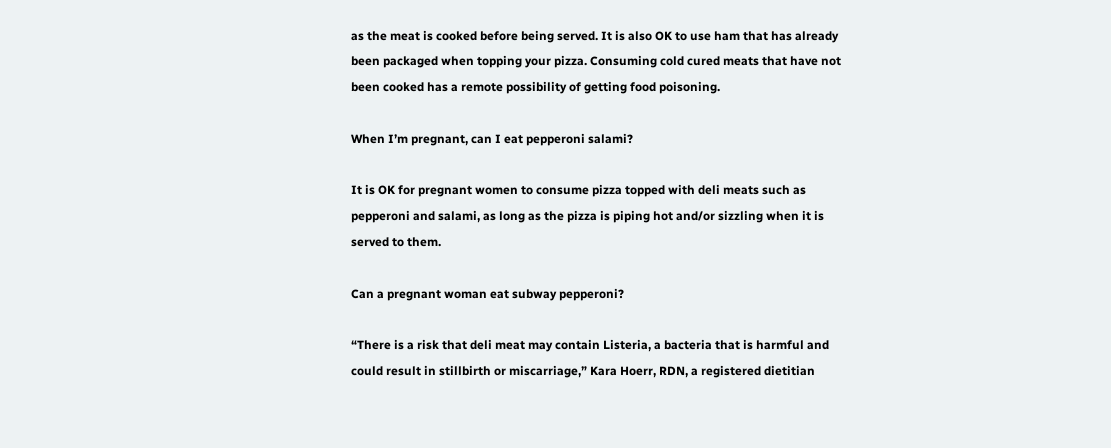as the meat is cooked before being served. It is also OK to use ham that has already been packaged when topping your pizza. Consuming cold cured meats that have not been cooked has a remote possibility of getting food poisoning.

When I’m pregnant, can I eat pepperoni salami?

It is OK for pregnant women to consume pizza topped with deli meats such as pepperoni and salami, as long as the pizza is piping hot and/or sizzling when it is served to them.

Can a pregnant woman eat subway pepperoni?

“There is a risk that deli meat may contain Listeria, a bacteria that is harmful and could result in stillbirth or miscarriage,” Kara Hoerr, RDN, a registered dietitian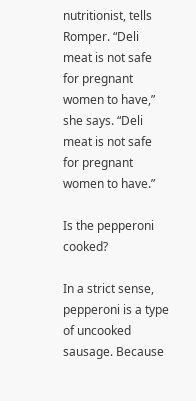nutritionist, tells Romper. “Deli meat is not safe for pregnant women to have,” she says. “Deli meat is not safe for pregnant women to have.”

Is the pepperoni cooked?

In a strict sense, pepperoni is a type of uncooked sausage. Because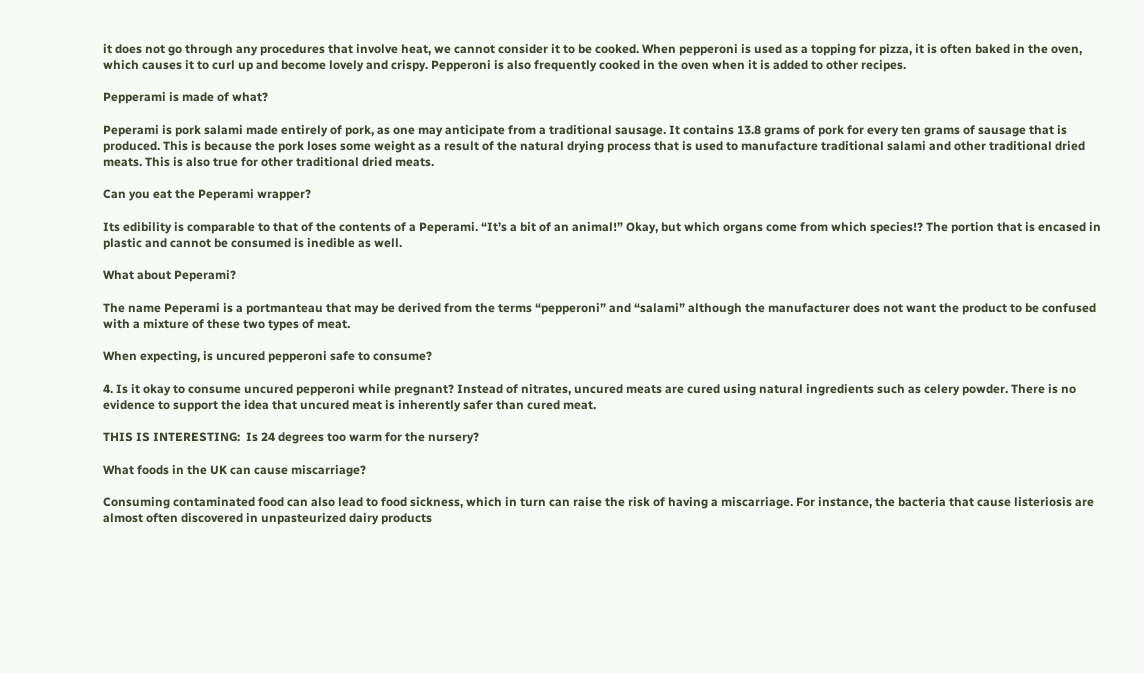it does not go through any procedures that involve heat, we cannot consider it to be cooked. When pepperoni is used as a topping for pizza, it is often baked in the oven, which causes it to curl up and become lovely and crispy. Pepperoni is also frequently cooked in the oven when it is added to other recipes.

Pepperami is made of what?

Peperami is pork salami made entirely of pork, as one may anticipate from a traditional sausage. It contains 13.8 grams of pork for every ten grams of sausage that is produced. This is because the pork loses some weight as a result of the natural drying process that is used to manufacture traditional salami and other traditional dried meats. This is also true for other traditional dried meats.

Can you eat the Peperami wrapper?

Its edibility is comparable to that of the contents of a Peperami. “It’s a bit of an animal!” Okay, but which organs come from which species!? The portion that is encased in plastic and cannot be consumed is inedible as well.

What about Peperami?

The name Peperami is a portmanteau that may be derived from the terms “pepperoni” and “salami” although the manufacturer does not want the product to be confused with a mixture of these two types of meat.

When expecting, is uncured pepperoni safe to consume?

4. Is it okay to consume uncured pepperoni while pregnant? Instead of nitrates, uncured meats are cured using natural ingredients such as celery powder. There is no evidence to support the idea that uncured meat is inherently safer than cured meat.

THIS IS INTERESTING:  Is 24 degrees too warm for the nursery?

What foods in the UK can cause miscarriage?

Consuming contaminated food can also lead to food sickness, which in turn can raise the risk of having a miscarriage. For instance, the bacteria that cause listeriosis are almost often discovered in unpasteurized dairy products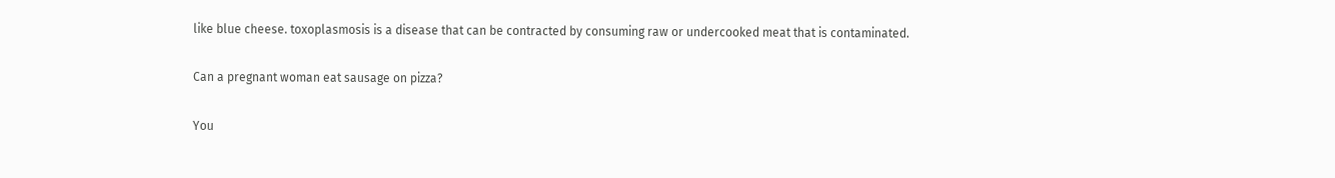like blue cheese. toxoplasmosis is a disease that can be contracted by consuming raw or undercooked meat that is contaminated.

Can a pregnant woman eat sausage on pizza?

You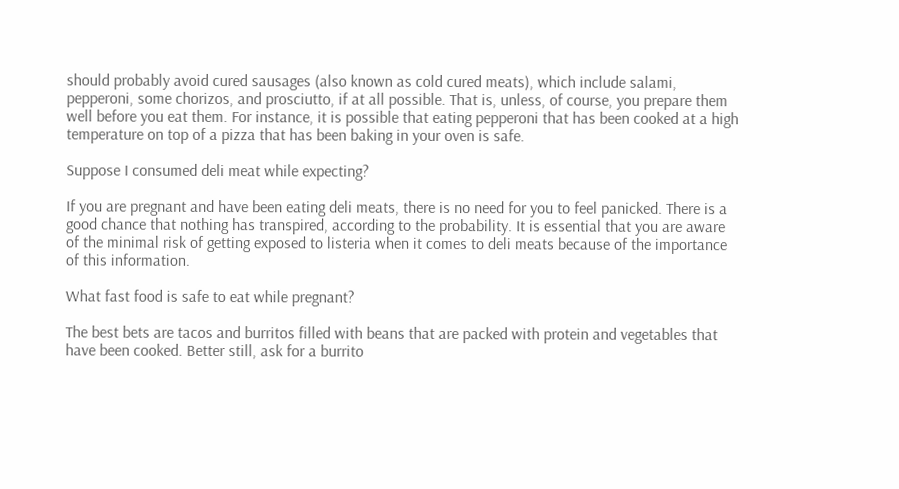should probably avoid cured sausages (also known as cold cured meats), which include salami, pepperoni, some chorizos, and prosciutto, if at all possible. That is, unless, of course, you prepare them well before you eat them. For instance, it is possible that eating pepperoni that has been cooked at a high temperature on top of a pizza that has been baking in your oven is safe.

Suppose I consumed deli meat while expecting?

If you are pregnant and have been eating deli meats, there is no need for you to feel panicked. There is a good chance that nothing has transpired, according to the probability. It is essential that you are aware of the minimal risk of getting exposed to listeria when it comes to deli meats because of the importance of this information.

What fast food is safe to eat while pregnant?

The best bets are tacos and burritos filled with beans that are packed with protein and vegetables that have been cooked. Better still, ask for a burrito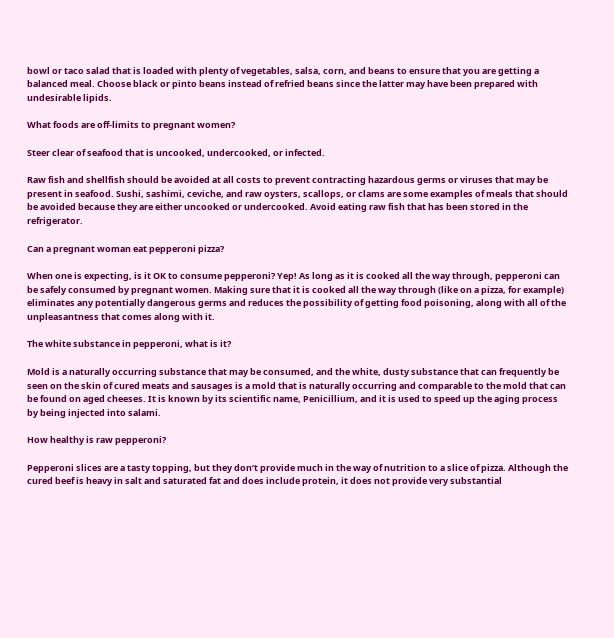bowl or taco salad that is loaded with plenty of vegetables, salsa, corn, and beans to ensure that you are getting a balanced meal. Choose black or pinto beans instead of refried beans since the latter may have been prepared with undesirable lipids.

What foods are off-limits to pregnant women?

Steer clear of seafood that is uncooked, undercooked, or infected.

Raw fish and shellfish should be avoided at all costs to prevent contracting hazardous germs or viruses that may be present in seafood. Sushi, sashimi, ceviche, and raw oysters, scallops, or clams are some examples of meals that should be avoided because they are either uncooked or undercooked. Avoid eating raw fish that has been stored in the refrigerator.

Can a pregnant woman eat pepperoni pizza?

When one is expecting, is it OK to consume pepperoni? Yep! As long as it is cooked all the way through, pepperoni can be safely consumed by pregnant women. Making sure that it is cooked all the way through (like on a pizza, for example) eliminates any potentially dangerous germs and reduces the possibility of getting food poisoning, along with all of the unpleasantness that comes along with it.

The white substance in pepperoni, what is it?

Mold is a naturally occurring substance that may be consumed, and the white, dusty substance that can frequently be seen on the skin of cured meats and sausages is a mold that is naturally occurring and comparable to the mold that can be found on aged cheeses. It is known by its scientific name, Penicillium, and it is used to speed up the aging process by being injected into salami.

How healthy is raw pepperoni?

Pepperoni slices are a tasty topping, but they don’t provide much in the way of nutrition to a slice of pizza. Although the cured beef is heavy in salt and saturated fat and does include protein, it does not provide very substantial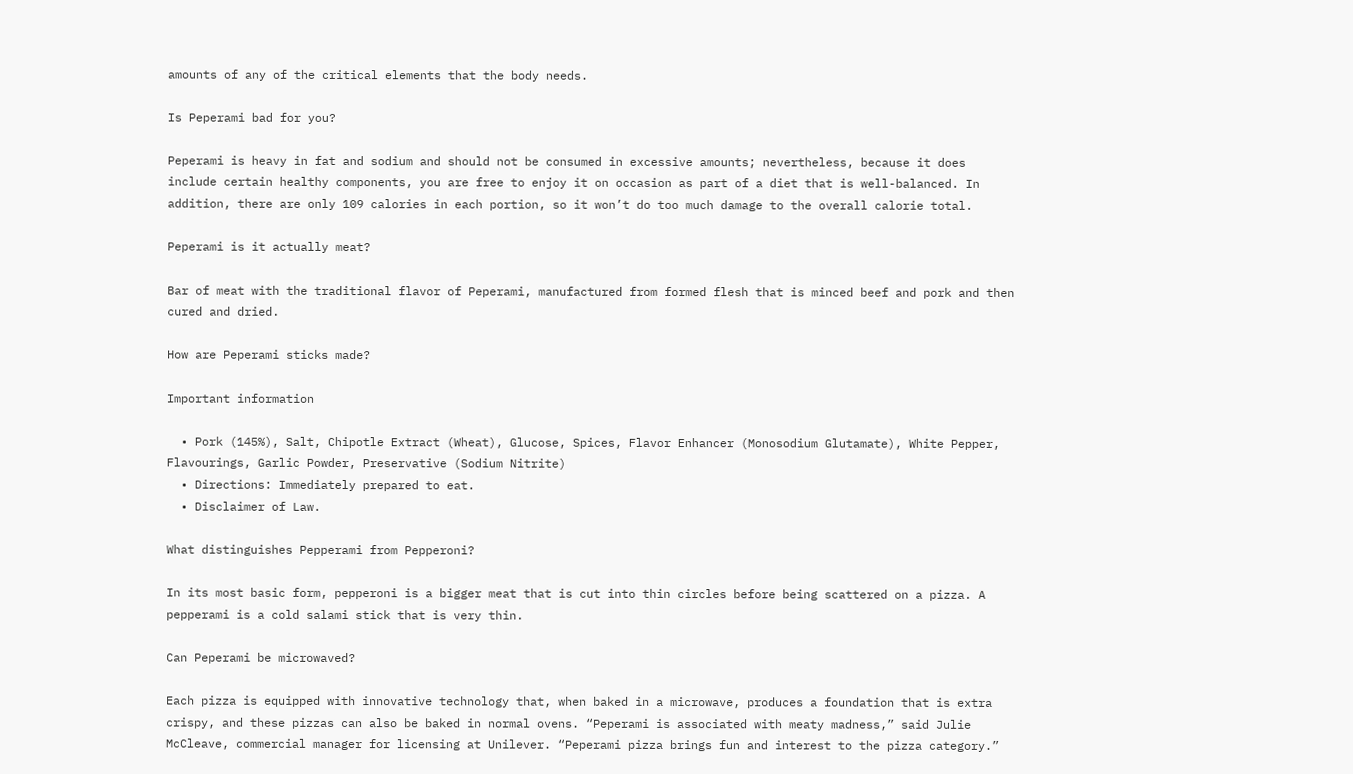amounts of any of the critical elements that the body needs.

Is Peperami bad for you?

Peperami is heavy in fat and sodium and should not be consumed in excessive amounts; nevertheless, because it does include certain healthy components, you are free to enjoy it on occasion as part of a diet that is well-balanced. In addition, there are only 109 calories in each portion, so it won’t do too much damage to the overall calorie total.

Peperami is it actually meat?

Bar of meat with the traditional flavor of Peperami, manufactured from formed flesh that is minced beef and pork and then cured and dried.

How are Peperami sticks made?

Important information

  • Pork (145%), Salt, Chipotle Extract (Wheat), Glucose, Spices, Flavor Enhancer (Monosodium Glutamate), White Pepper, Flavourings, Garlic Powder, Preservative (Sodium Nitrite)
  • Directions: Immediately prepared to eat.
  • Disclaimer of Law.

What distinguishes Pepperami from Pepperoni?

In its most basic form, pepperoni is a bigger meat that is cut into thin circles before being scattered on a pizza. A pepperami is a cold salami stick that is very thin.

Can Peperami be microwaved?

Each pizza is equipped with innovative technology that, when baked in a microwave, produces a foundation that is extra crispy, and these pizzas can also be baked in normal ovens. “Peperami is associated with meaty madness,” said Julie McCleave, commercial manager for licensing at Unilever. “Peperami pizza brings fun and interest to the pizza category.”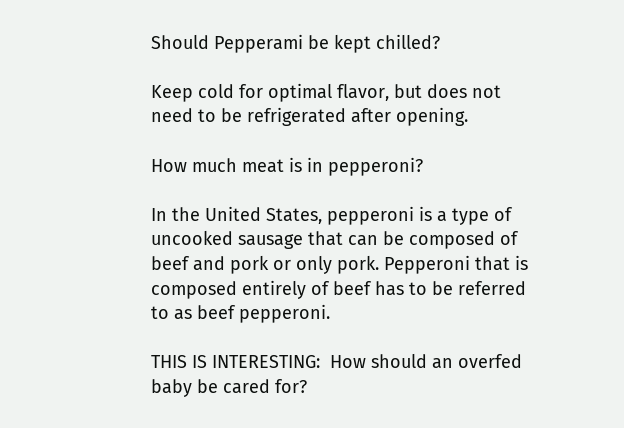Should Pepperami be kept chilled?

Keep cold for optimal flavor, but does not need to be refrigerated after opening.

How much meat is in pepperoni?

In the United States, pepperoni is a type of uncooked sausage that can be composed of beef and pork or only pork. Pepperoni that is composed entirely of beef has to be referred to as beef pepperoni.

THIS IS INTERESTING:  How should an overfed baby be cared for?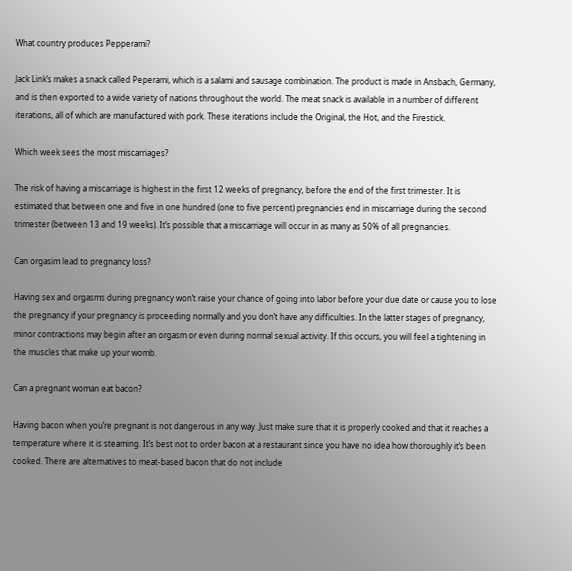What country produces Pepperami?

Jack Link’s makes a snack called Peperami, which is a salami and sausage combination. The product is made in Ansbach, Germany, and is then exported to a wide variety of nations throughout the world. The meat snack is available in a number of different iterations, all of which are manufactured with pork. These iterations include the Original, the Hot, and the Firestick.

Which week sees the most miscarriages?

The risk of having a miscarriage is highest in the first 12 weeks of pregnancy, before the end of the first trimester. It is estimated that between one and five in one hundred (one to five percent) pregnancies end in miscarriage during the second trimester (between 13 and 19 weeks). It’s possible that a miscarriage will occur in as many as 50% of all pregnancies.

Can orgasim lead to pregnancy loss?

Having sex and orgasms during pregnancy won’t raise your chance of going into labor before your due date or cause you to lose the pregnancy if your pregnancy is proceeding normally and you don’t have any difficulties. In the latter stages of pregnancy, minor contractions may begin after an orgasm or even during normal sexual activity. If this occurs, you will feel a tightening in the muscles that make up your womb.

Can a pregnant woman eat bacon?

Having bacon when you’re pregnant is not dangerous in any way. Just make sure that it is properly cooked and that it reaches a temperature where it is steaming. It’s best not to order bacon at a restaurant since you have no idea how thoroughly it’s been cooked. There are alternatives to meat-based bacon that do not include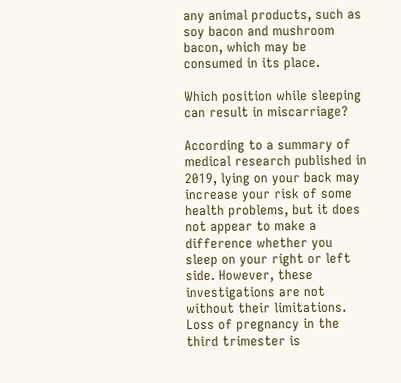any animal products, such as soy bacon and mushroom bacon, which may be consumed in its place.

Which position while sleeping can result in miscarriage?

According to a summary of medical research published in 2019, lying on your back may increase your risk of some health problems, but it does not appear to make a difference whether you sleep on your right or left side. However, these investigations are not without their limitations. Loss of pregnancy in the third trimester is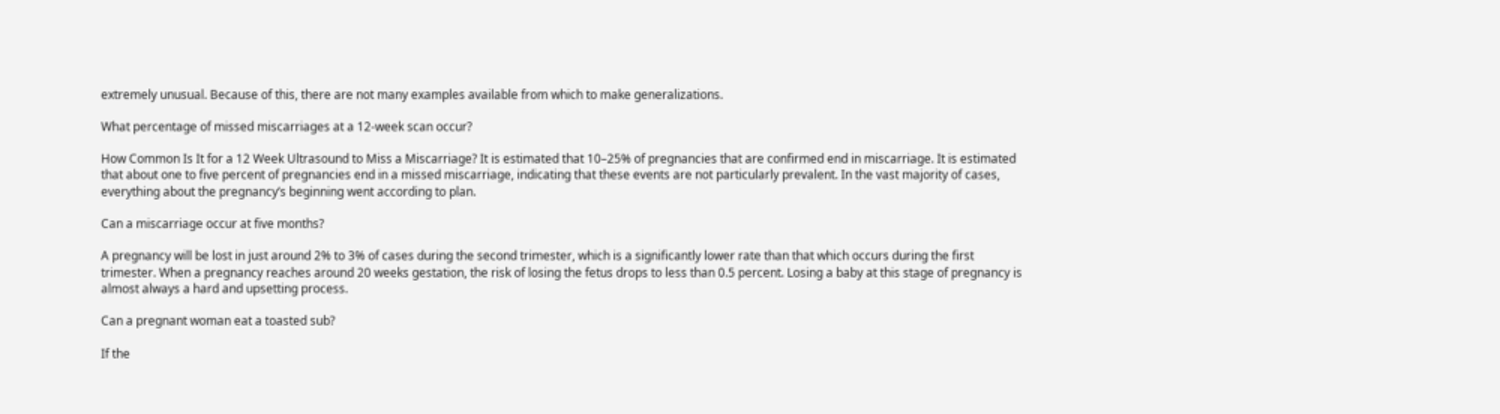extremely unusual. Because of this, there are not many examples available from which to make generalizations.

What percentage of missed miscarriages at a 12-week scan occur?

How Common Is It for a 12 Week Ultrasound to Miss a Miscarriage? It is estimated that 10–25% of pregnancies that are confirmed end in miscarriage. It is estimated that about one to five percent of pregnancies end in a missed miscarriage, indicating that these events are not particularly prevalent. In the vast majority of cases, everything about the pregnancy’s beginning went according to plan.

Can a miscarriage occur at five months?

A pregnancy will be lost in just around 2% to 3% of cases during the second trimester, which is a significantly lower rate than that which occurs during the first trimester. When a pregnancy reaches around 20 weeks gestation, the risk of losing the fetus drops to less than 0.5 percent. Losing a baby at this stage of pregnancy is almost always a hard and upsetting process.

Can a pregnant woman eat a toasted sub?

If the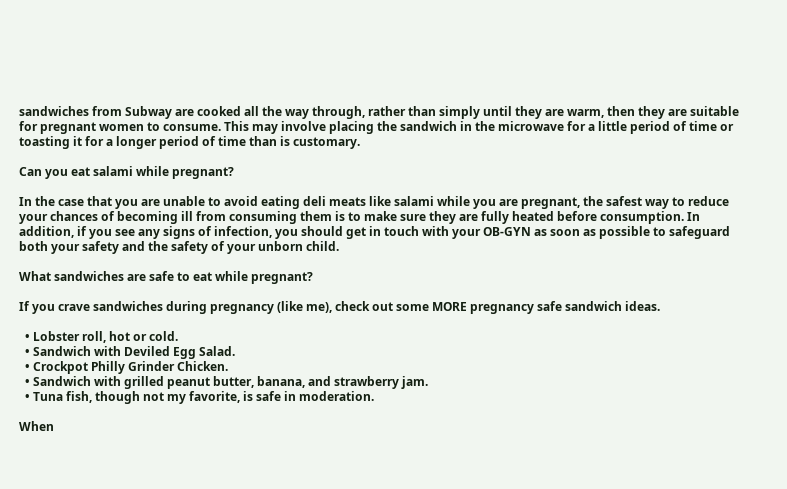sandwiches from Subway are cooked all the way through, rather than simply until they are warm, then they are suitable for pregnant women to consume. This may involve placing the sandwich in the microwave for a little period of time or toasting it for a longer period of time than is customary.

Can you eat salami while pregnant?

In the case that you are unable to avoid eating deli meats like salami while you are pregnant, the safest way to reduce your chances of becoming ill from consuming them is to make sure they are fully heated before consumption. In addition, if you see any signs of infection, you should get in touch with your OB-GYN as soon as possible to safeguard both your safety and the safety of your unborn child.

What sandwiches are safe to eat while pregnant?

If you crave sandwiches during pregnancy (like me), check out some MORE pregnancy safe sandwich ideas.

  • Lobster roll, hot or cold.
  • Sandwich with Deviled Egg Salad.
  • Crockpot Philly Grinder Chicken.
  • Sandwich with grilled peanut butter, banana, and strawberry jam.
  • Tuna fish, though not my favorite, is safe in moderation.

When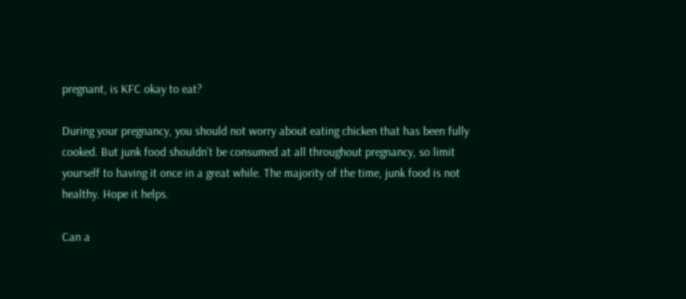pregnant, is KFC okay to eat?

During your pregnancy, you should not worry about eating chicken that has been fully cooked. But junk food shouldn’t be consumed at all throughout pregnancy, so limit yourself to having it once in a great while. The majority of the time, junk food is not healthy. Hope it helps.

Can a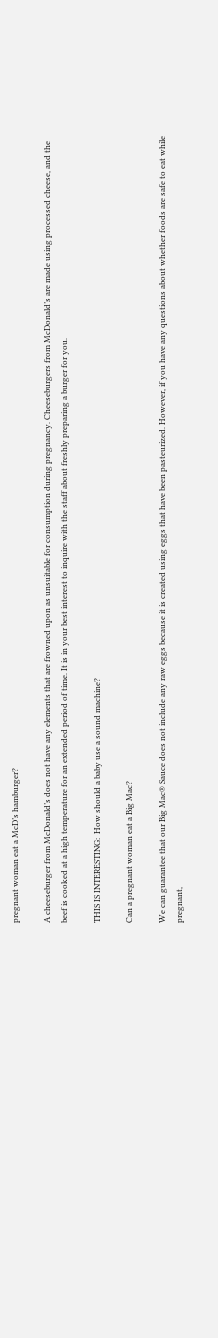pregnant woman eat a McD’s hamburger?

A cheeseburger from McDonald’s does not have any elements that are frowned upon as unsuitable for consumption during pregnancy. Cheeseburgers from McDonald’s are made using processed cheese, and the beef is cooked at a high temperature for an extended period of time. It is in your best interest to inquire with the staff about freshly preparing a burger for you.

THIS IS INTERESTING:  How should a baby use a sound machine?

Can a pregnant woman eat a Big Mac?

We can guarantee that our Big Mac® Sauce does not include any raw eggs because it is created using eggs that have been pasteurized. However, if you have any questions about whether foods are safe to eat while pregnant,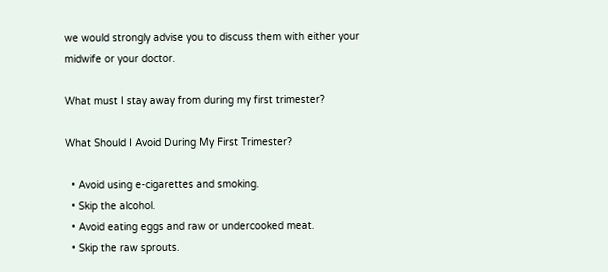we would strongly advise you to discuss them with either your midwife or your doctor.

What must I stay away from during my first trimester?

What Should I Avoid During My First Trimester?

  • Avoid using e-cigarettes and smoking.
  • Skip the alcohol.
  • Avoid eating eggs and raw or undercooked meat.
  • Skip the raw sprouts.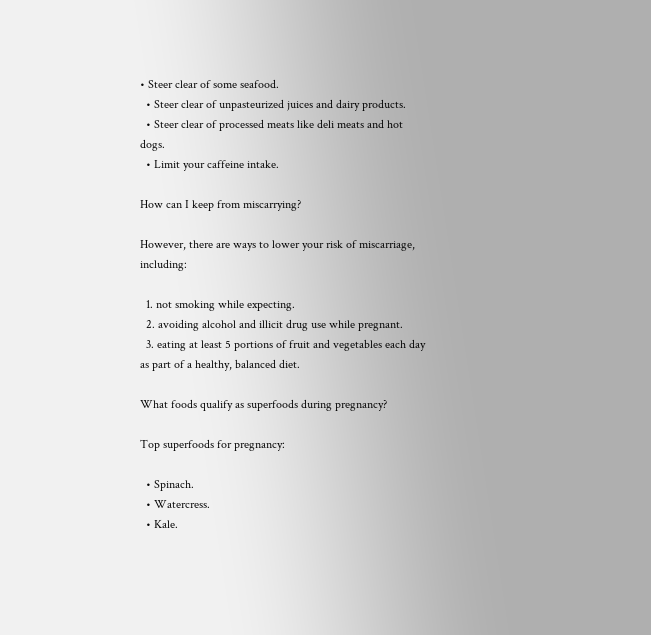• Steer clear of some seafood.
  • Steer clear of unpasteurized juices and dairy products.
  • Steer clear of processed meats like deli meats and hot dogs.
  • Limit your caffeine intake.

How can I keep from miscarrying?

However, there are ways to lower your risk of miscarriage, including:

  1. not smoking while expecting.
  2. avoiding alcohol and illicit drug use while pregnant.
  3. eating at least 5 portions of fruit and vegetables each day as part of a healthy, balanced diet.

What foods qualify as superfoods during pregnancy?

Top superfoods for pregnancy:

  • Spinach.
  • Watercress.
  • Kale.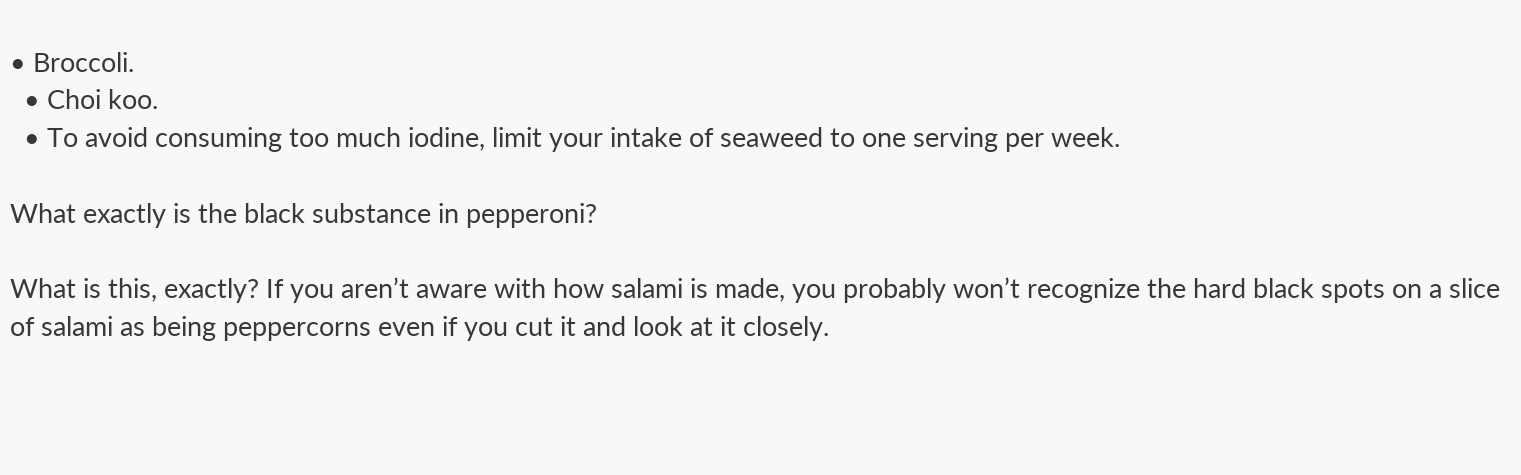• Broccoli.
  • Choi koo.
  • To avoid consuming too much iodine, limit your intake of seaweed to one serving per week.

What exactly is the black substance in pepperoni?

What is this, exactly? If you aren’t aware with how salami is made, you probably won’t recognize the hard black spots on a slice of salami as being peppercorns even if you cut it and look at it closely.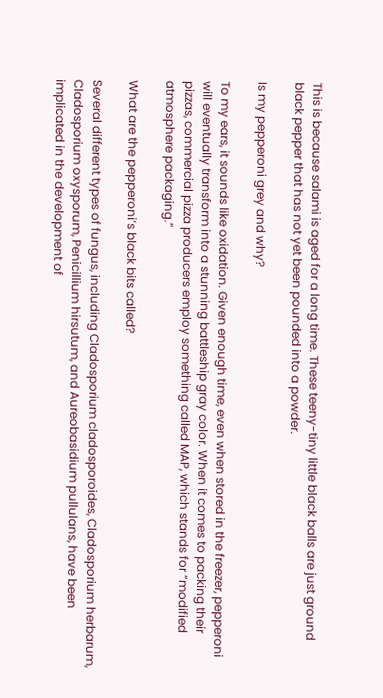This is because salami is aged for a long time. These teeny-tiny little black balls are just ground black pepper that has not yet been pounded into a powder.

Is my pepperoni grey and why?

To my ears, it sounds like oxidation. Given enough time, even when stored in the freezer, pepperoni will eventually transform into a stunning battleship gray color. When it comes to packing their pizzas, commercial pizza producers employ something called MAP, which stands for “modified atmosphere packaging.”

What are the pepperoni’s black bits called?

Several different types of fungus, including Cladosporium cladosporoides, Cladosporium herbarum, Cladosporium oxysporum, Penicillium hirsutum, and Aureobasidium pullulans, have been implicated in the development of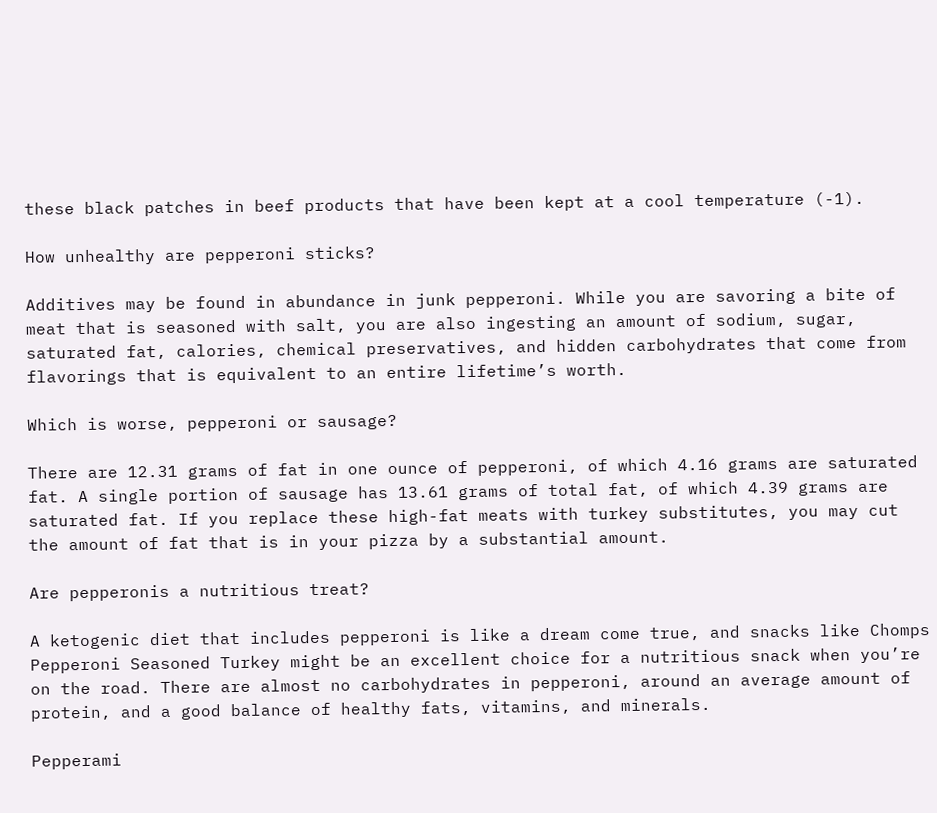these black patches in beef products that have been kept at a cool temperature (-1).

How unhealthy are pepperoni sticks?

Additives may be found in abundance in junk pepperoni. While you are savoring a bite of meat that is seasoned with salt, you are also ingesting an amount of sodium, sugar, saturated fat, calories, chemical preservatives, and hidden carbohydrates that come from flavorings that is equivalent to an entire lifetime’s worth.

Which is worse, pepperoni or sausage?

There are 12.31 grams of fat in one ounce of pepperoni, of which 4.16 grams are saturated fat. A single portion of sausage has 13.61 grams of total fat, of which 4.39 grams are saturated fat. If you replace these high-fat meats with turkey substitutes, you may cut the amount of fat that is in your pizza by a substantial amount.

Are pepperonis a nutritious treat?

A ketogenic diet that includes pepperoni is like a dream come true, and snacks like Chomps Pepperoni Seasoned Turkey might be an excellent choice for a nutritious snack when you’re on the road. There are almost no carbohydrates in pepperoni, around an average amount of protein, and a good balance of healthy fats, vitamins, and minerals.

Pepperami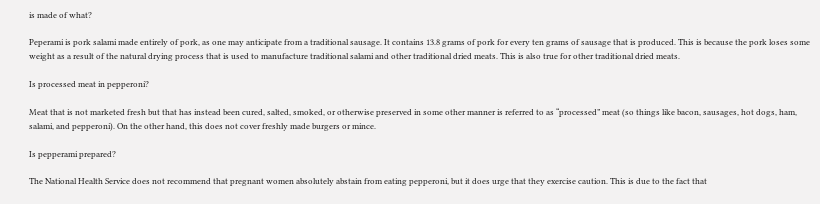is made of what?

Peperami is pork salami made entirely of pork, as one may anticipate from a traditional sausage. It contains 13.8 grams of pork for every ten grams of sausage that is produced. This is because the pork loses some weight as a result of the natural drying process that is used to manufacture traditional salami and other traditional dried meats. This is also true for other traditional dried meats.

Is processed meat in pepperoni?

Meat that is not marketed fresh but that has instead been cured, salted, smoked, or otherwise preserved in some other manner is referred to as “processed” meat (so things like bacon, sausages, hot dogs, ham, salami, and pepperoni). On the other hand, this does not cover freshly made burgers or mince.

Is pepperami prepared?

The National Health Service does not recommend that pregnant women absolutely abstain from eating pepperoni, but it does urge that they exercise caution. This is due to the fact that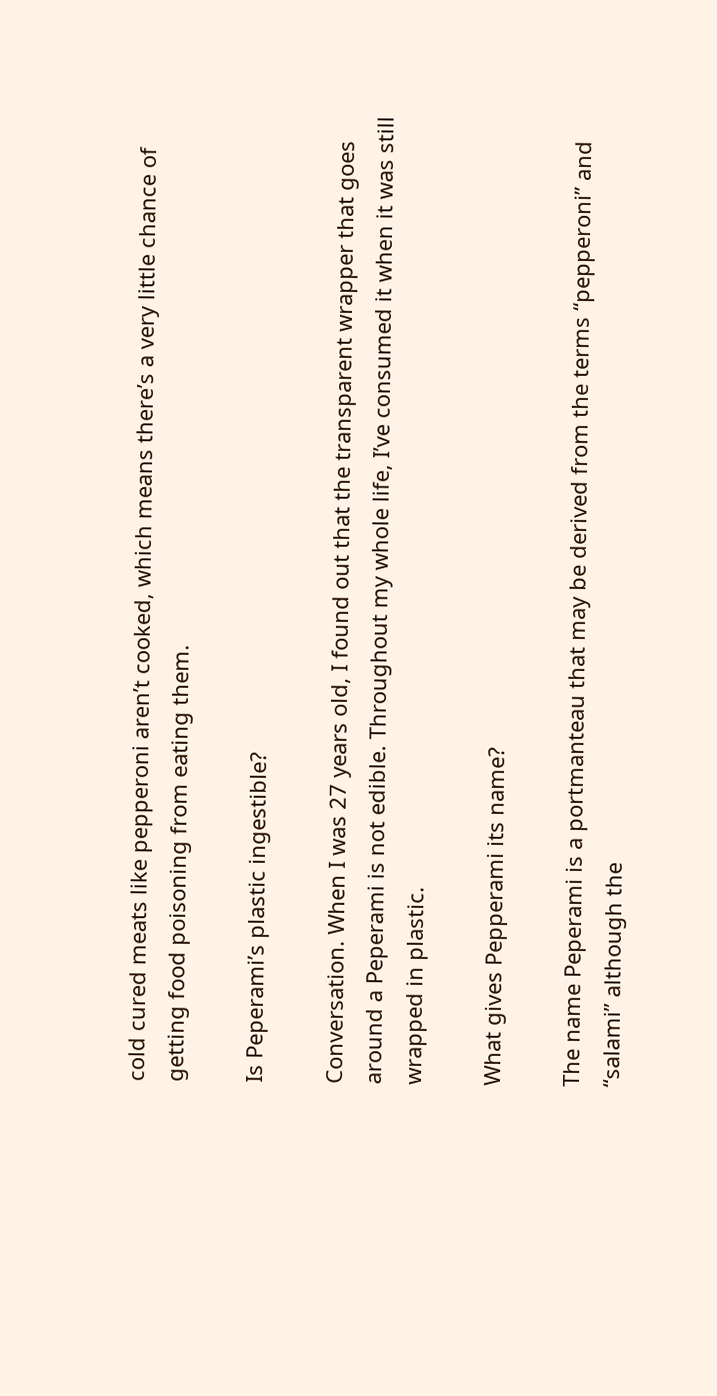cold cured meats like pepperoni aren’t cooked, which means there’s a very little chance of getting food poisoning from eating them.

Is Peperami’s plastic ingestible?

Conversation. When I was 27 years old, I found out that the transparent wrapper that goes around a Peperami is not edible. Throughout my whole life, I’ve consumed it when it was still wrapped in plastic.

What gives Pepperami its name?

The name Peperami is a portmanteau that may be derived from the terms “pepperoni” and “salami” although the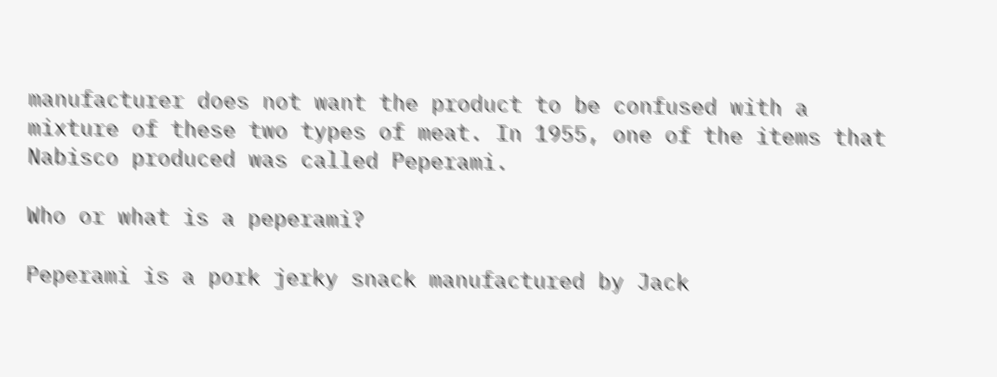manufacturer does not want the product to be confused with a mixture of these two types of meat. In 1955, one of the items that Nabisco produced was called Peperami.

Who or what is a peperami?

Peperami is a pork jerky snack manufactured by Jack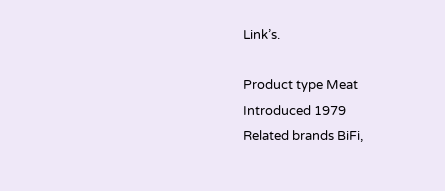Link’s.

Product type Meat
Introduced 1979
Related brands BiFi,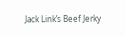Jack Link’s Beef Jerky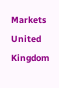Markets United Kingdom